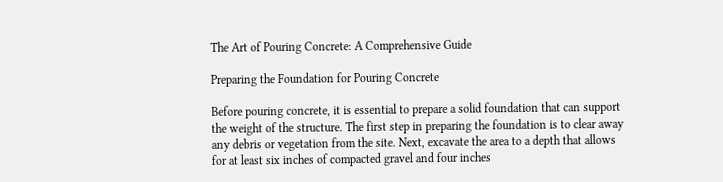The Art of Pouring Concrete: A Comprehensive Guide

Preparing the Foundation for Pouring Concrete

Before pouring concrete, it is essential to prepare a solid foundation that can support the weight of the structure. The first step in preparing the foundation is to clear away any debris or vegetation from the site. Next, excavate the area to a depth that allows for at least six inches of compacted gravel and four inches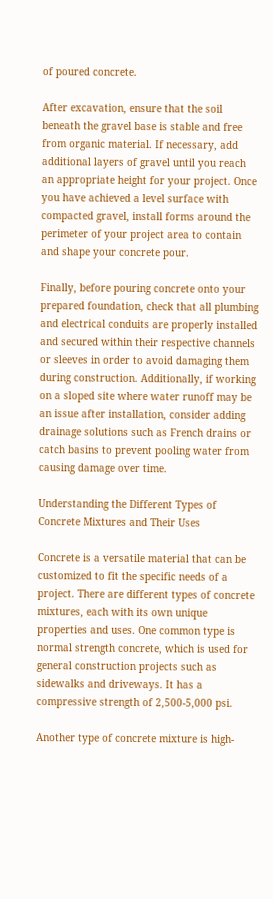of poured concrete.

After excavation, ensure that the soil beneath the gravel base is stable and free from organic material. If necessary, add additional layers of gravel until you reach an appropriate height for your project. Once you have achieved a level surface with compacted gravel, install forms around the perimeter of your project area to contain and shape your concrete pour.

Finally, before pouring concrete onto your prepared foundation, check that all plumbing and electrical conduits are properly installed and secured within their respective channels or sleeves in order to avoid damaging them during construction. Additionally, if working on a sloped site where water runoff may be an issue after installation, consider adding drainage solutions such as French drains or catch basins to prevent pooling water from causing damage over time.

Understanding the Different Types of Concrete Mixtures and Their Uses

Concrete is a versatile material that can be customized to fit the specific needs of a project. There are different types of concrete mixtures, each with its own unique properties and uses. One common type is normal strength concrete, which is used for general construction projects such as sidewalks and driveways. It has a compressive strength of 2,500-5,000 psi.

Another type of concrete mixture is high-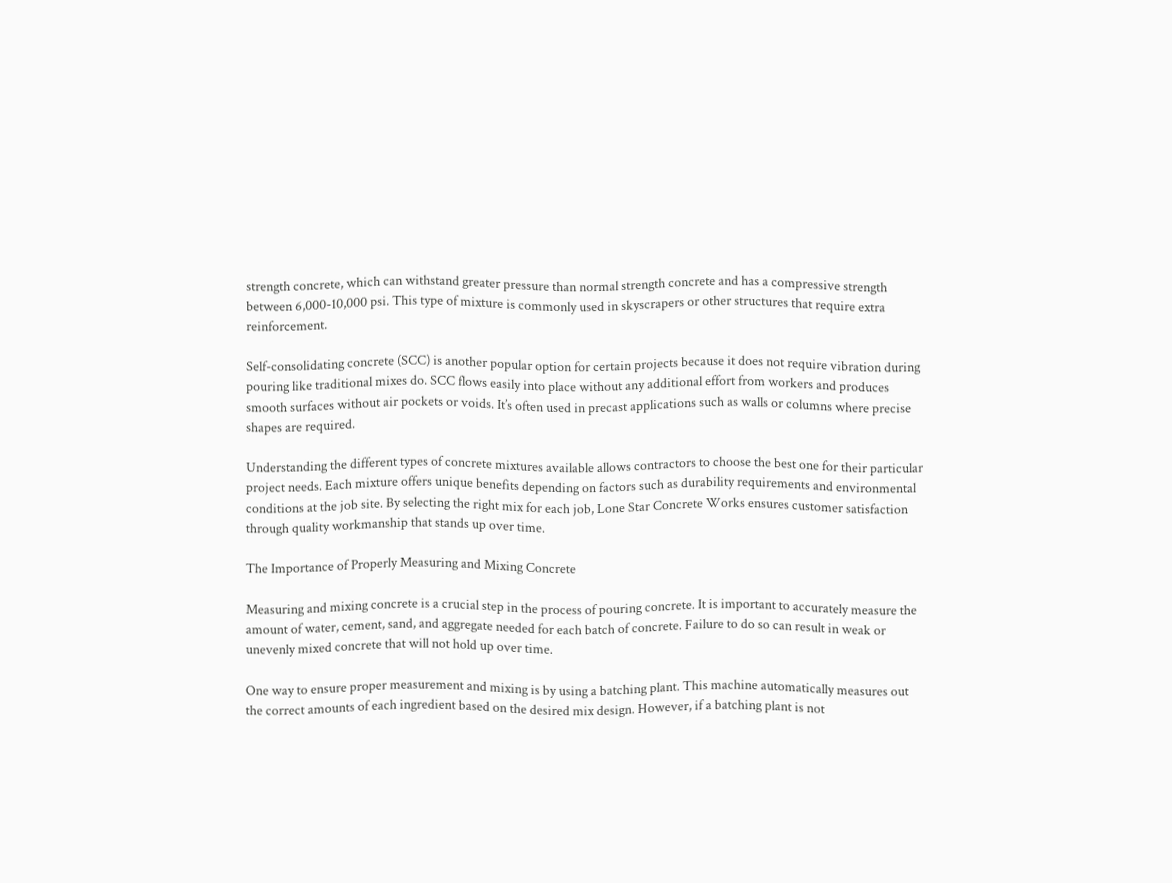strength concrete, which can withstand greater pressure than normal strength concrete and has a compressive strength between 6,000-10,000 psi. This type of mixture is commonly used in skyscrapers or other structures that require extra reinforcement.

Self-consolidating concrete (SCC) is another popular option for certain projects because it does not require vibration during pouring like traditional mixes do. SCC flows easily into place without any additional effort from workers and produces smooth surfaces without air pockets or voids. It’s often used in precast applications such as walls or columns where precise shapes are required.

Understanding the different types of concrete mixtures available allows contractors to choose the best one for their particular project needs. Each mixture offers unique benefits depending on factors such as durability requirements and environmental conditions at the job site. By selecting the right mix for each job, Lone Star Concrete Works ensures customer satisfaction through quality workmanship that stands up over time.

The Importance of Properly Measuring and Mixing Concrete

Measuring and mixing concrete is a crucial step in the process of pouring concrete. It is important to accurately measure the amount of water, cement, sand, and aggregate needed for each batch of concrete. Failure to do so can result in weak or unevenly mixed concrete that will not hold up over time.

One way to ensure proper measurement and mixing is by using a batching plant. This machine automatically measures out the correct amounts of each ingredient based on the desired mix design. However, if a batching plant is not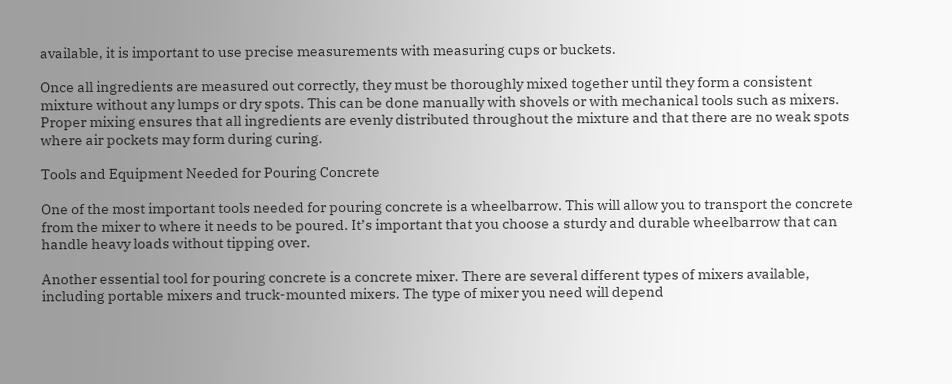available, it is important to use precise measurements with measuring cups or buckets.

Once all ingredients are measured out correctly, they must be thoroughly mixed together until they form a consistent mixture without any lumps or dry spots. This can be done manually with shovels or with mechanical tools such as mixers. Proper mixing ensures that all ingredients are evenly distributed throughout the mixture and that there are no weak spots where air pockets may form during curing.

Tools and Equipment Needed for Pouring Concrete

One of the most important tools needed for pouring concrete is a wheelbarrow. This will allow you to transport the concrete from the mixer to where it needs to be poured. It’s important that you choose a sturdy and durable wheelbarrow that can handle heavy loads without tipping over.

Another essential tool for pouring concrete is a concrete mixer. There are several different types of mixers available, including portable mixers and truck-mounted mixers. The type of mixer you need will depend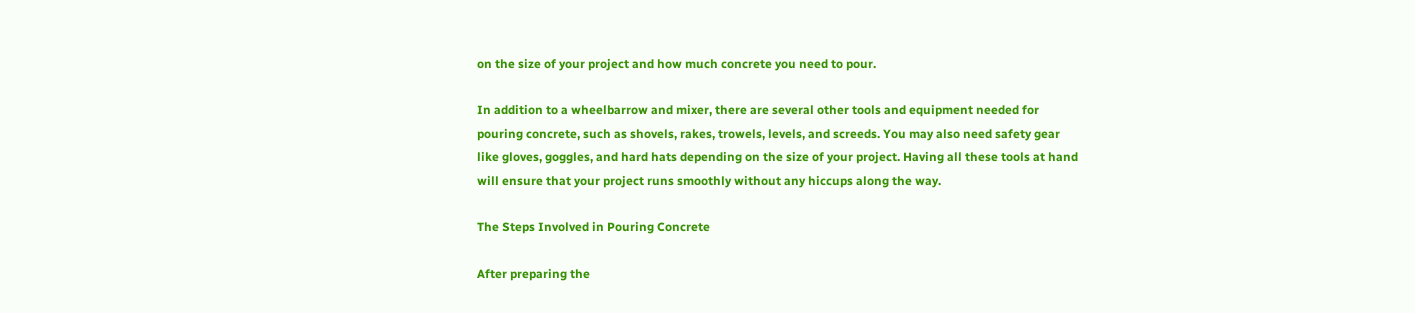on the size of your project and how much concrete you need to pour.

In addition to a wheelbarrow and mixer, there are several other tools and equipment needed for pouring concrete, such as shovels, rakes, trowels, levels, and screeds. You may also need safety gear like gloves, goggles, and hard hats depending on the size of your project. Having all these tools at hand will ensure that your project runs smoothly without any hiccups along the way.

The Steps Involved in Pouring Concrete

After preparing the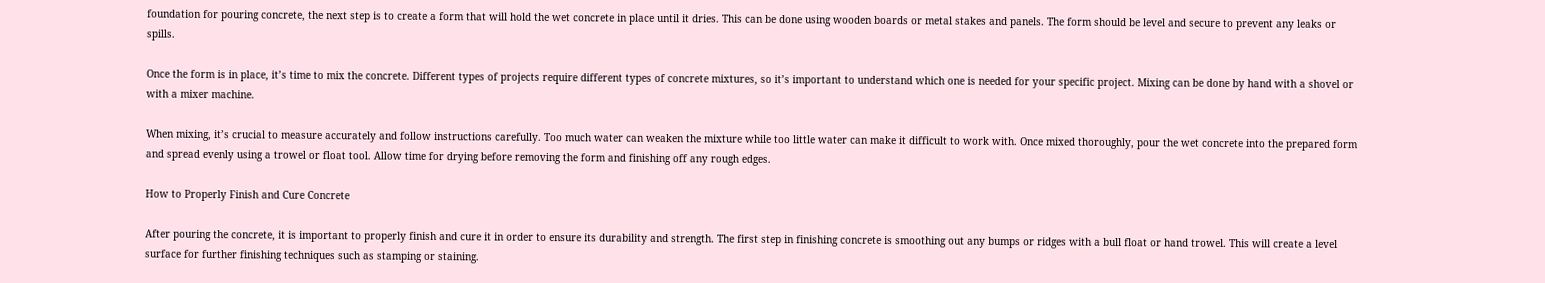foundation for pouring concrete, the next step is to create a form that will hold the wet concrete in place until it dries. This can be done using wooden boards or metal stakes and panels. The form should be level and secure to prevent any leaks or spills.

Once the form is in place, it’s time to mix the concrete. Different types of projects require different types of concrete mixtures, so it’s important to understand which one is needed for your specific project. Mixing can be done by hand with a shovel or with a mixer machine.

When mixing, it’s crucial to measure accurately and follow instructions carefully. Too much water can weaken the mixture while too little water can make it difficult to work with. Once mixed thoroughly, pour the wet concrete into the prepared form and spread evenly using a trowel or float tool. Allow time for drying before removing the form and finishing off any rough edges.

How to Properly Finish and Cure Concrete

After pouring the concrete, it is important to properly finish and cure it in order to ensure its durability and strength. The first step in finishing concrete is smoothing out any bumps or ridges with a bull float or hand trowel. This will create a level surface for further finishing techniques such as stamping or staining.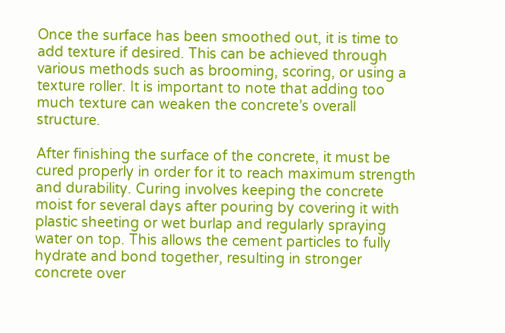Once the surface has been smoothed out, it is time to add texture if desired. This can be achieved through various methods such as brooming, scoring, or using a texture roller. It is important to note that adding too much texture can weaken the concrete’s overall structure.

After finishing the surface of the concrete, it must be cured properly in order for it to reach maximum strength and durability. Curing involves keeping the concrete moist for several days after pouring by covering it with plastic sheeting or wet burlap and regularly spraying water on top. This allows the cement particles to fully hydrate and bond together, resulting in stronger concrete over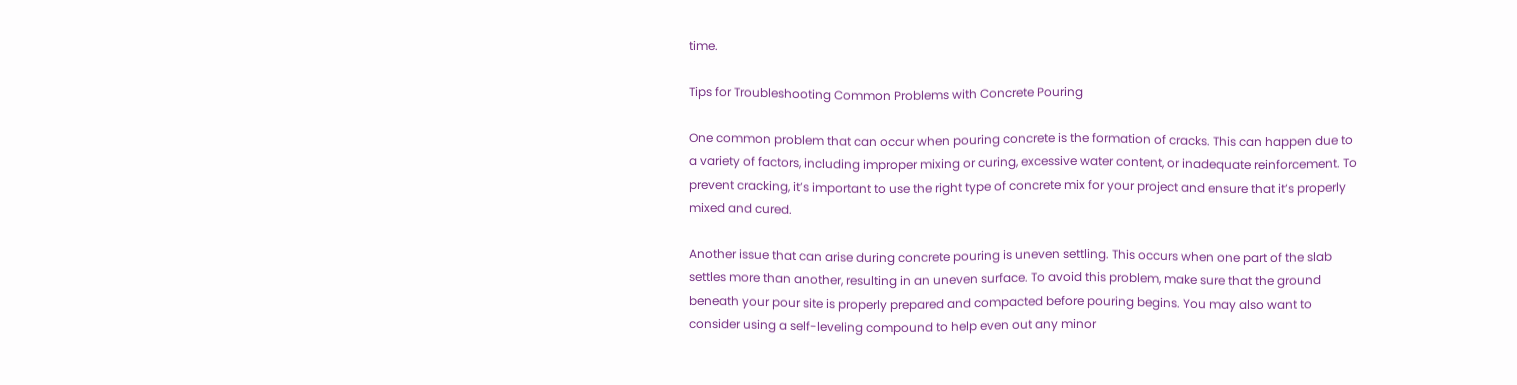time.

Tips for Troubleshooting Common Problems with Concrete Pouring

One common problem that can occur when pouring concrete is the formation of cracks. This can happen due to a variety of factors, including improper mixing or curing, excessive water content, or inadequate reinforcement. To prevent cracking, it’s important to use the right type of concrete mix for your project and ensure that it’s properly mixed and cured.

Another issue that can arise during concrete pouring is uneven settling. This occurs when one part of the slab settles more than another, resulting in an uneven surface. To avoid this problem, make sure that the ground beneath your pour site is properly prepared and compacted before pouring begins. You may also want to consider using a self-leveling compound to help even out any minor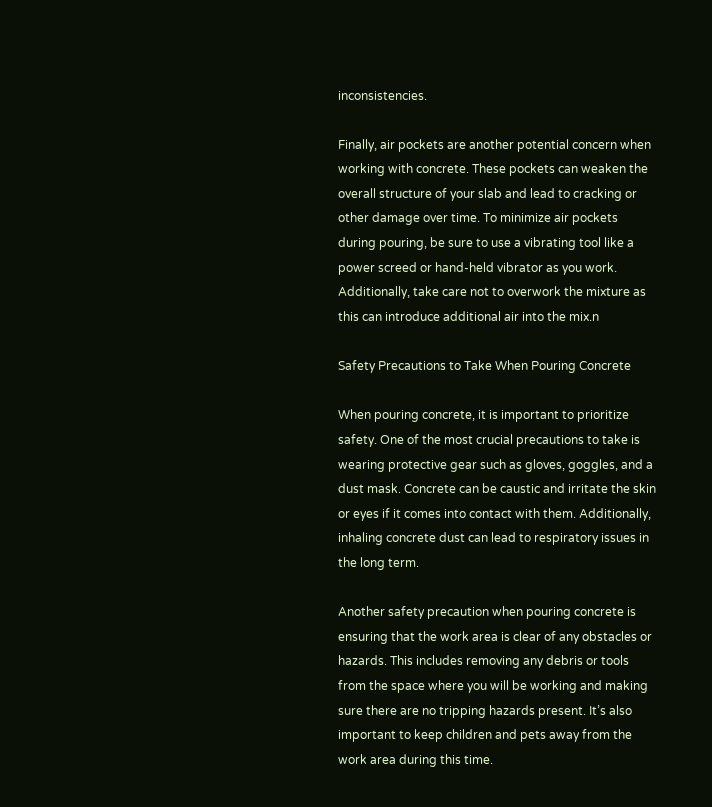inconsistencies.

Finally, air pockets are another potential concern when working with concrete. These pockets can weaken the overall structure of your slab and lead to cracking or other damage over time. To minimize air pockets during pouring, be sure to use a vibrating tool like a power screed or hand-held vibrator as you work. Additionally, take care not to overwork the mixture as this can introduce additional air into the mix.n

Safety Precautions to Take When Pouring Concrete

When pouring concrete, it is important to prioritize safety. One of the most crucial precautions to take is wearing protective gear such as gloves, goggles, and a dust mask. Concrete can be caustic and irritate the skin or eyes if it comes into contact with them. Additionally, inhaling concrete dust can lead to respiratory issues in the long term.

Another safety precaution when pouring concrete is ensuring that the work area is clear of any obstacles or hazards. This includes removing any debris or tools from the space where you will be working and making sure there are no tripping hazards present. It’s also important to keep children and pets away from the work area during this time.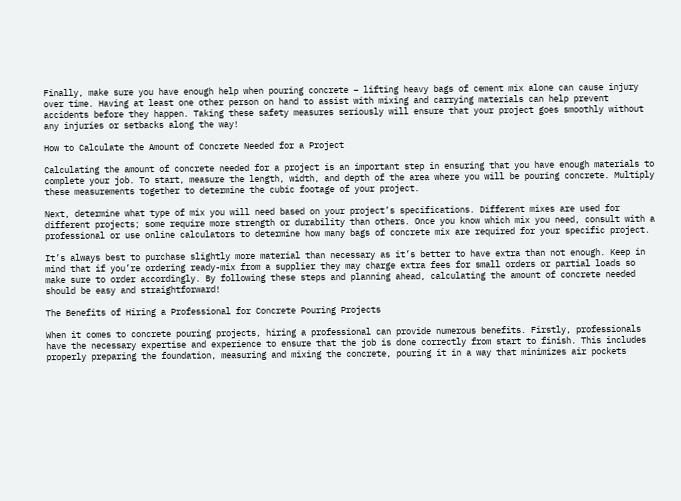Finally, make sure you have enough help when pouring concrete – lifting heavy bags of cement mix alone can cause injury over time. Having at least one other person on hand to assist with mixing and carrying materials can help prevent accidents before they happen. Taking these safety measures seriously will ensure that your project goes smoothly without any injuries or setbacks along the way!

How to Calculate the Amount of Concrete Needed for a Project

Calculating the amount of concrete needed for a project is an important step in ensuring that you have enough materials to complete your job. To start, measure the length, width, and depth of the area where you will be pouring concrete. Multiply these measurements together to determine the cubic footage of your project.

Next, determine what type of mix you will need based on your project’s specifications. Different mixes are used for different projects; some require more strength or durability than others. Once you know which mix you need, consult with a professional or use online calculators to determine how many bags of concrete mix are required for your specific project.

It’s always best to purchase slightly more material than necessary as it’s better to have extra than not enough. Keep in mind that if you’re ordering ready-mix from a supplier they may charge extra fees for small orders or partial loads so make sure to order accordingly. By following these steps and planning ahead, calculating the amount of concrete needed should be easy and straightforward!

The Benefits of Hiring a Professional for Concrete Pouring Projects

When it comes to concrete pouring projects, hiring a professional can provide numerous benefits. Firstly, professionals have the necessary expertise and experience to ensure that the job is done correctly from start to finish. This includes properly preparing the foundation, measuring and mixing the concrete, pouring it in a way that minimizes air pockets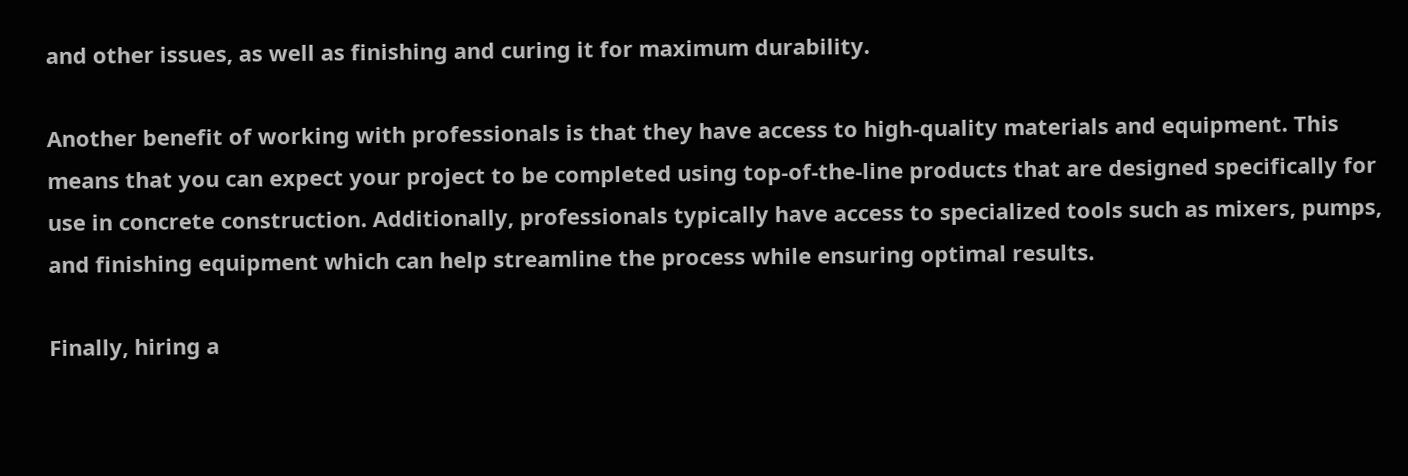and other issues, as well as finishing and curing it for maximum durability.

Another benefit of working with professionals is that they have access to high-quality materials and equipment. This means that you can expect your project to be completed using top-of-the-line products that are designed specifically for use in concrete construction. Additionally, professionals typically have access to specialized tools such as mixers, pumps, and finishing equipment which can help streamline the process while ensuring optimal results.

Finally, hiring a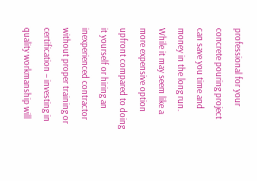professional for your concrete pouring project can save you time and money in the long run. While it may seem like a more expensive option upfront compared to doing it yourself or hiring an inexperienced contractor without proper training or certification – investing in quality workmanship will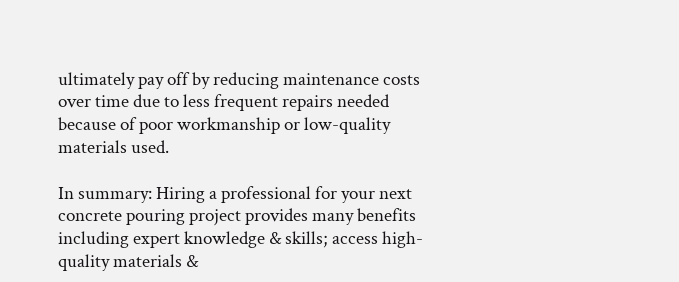ultimately pay off by reducing maintenance costs over time due to less frequent repairs needed because of poor workmanship or low-quality materials used.

In summary: Hiring a professional for your next concrete pouring project provides many benefits including expert knowledge & skills; access high-quality materials &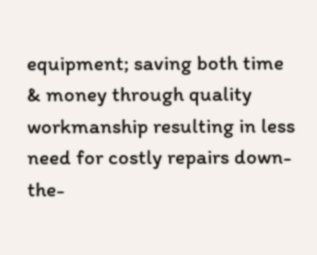equipment; saving both time & money through quality workmanship resulting in less need for costly repairs down-the-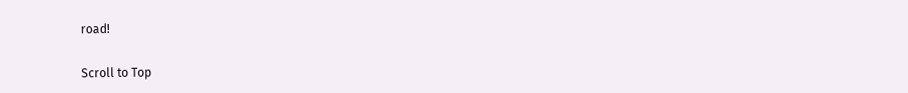road!

Scroll to Top